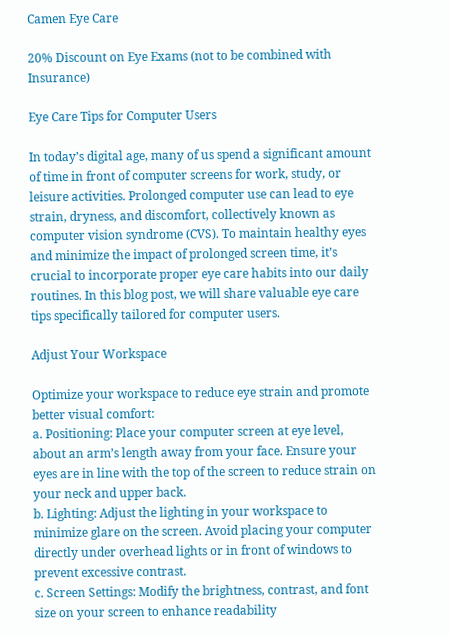Camen Eye Care

20% Discount on Eye Exams (not to be combined with Insurance)

Eye Care Tips for Computer Users

In today’s digital age, many of us spend a significant amount of time in front of computer screens for work, study, or leisure activities. Prolonged computer use can lead to eye strain, dryness, and discomfort, collectively known as computer vision syndrome (CVS). To maintain healthy eyes and minimize the impact of prolonged screen time, it’s crucial to incorporate proper eye care habits into our daily routines. In this blog post, we will share valuable eye care tips specifically tailored for computer users.

Adjust Your Workspace

Optimize your workspace to reduce eye strain and promote better visual comfort:
a. Positioning: Place your computer screen at eye level, about an arm’s length away from your face. Ensure your eyes are in line with the top of the screen to reduce strain on your neck and upper back.
b. Lighting: Adjust the lighting in your workspace to minimize glare on the screen. Avoid placing your computer directly under overhead lights or in front of windows to prevent excessive contrast.
c. Screen Settings: Modify the brightness, contrast, and font size on your screen to enhance readability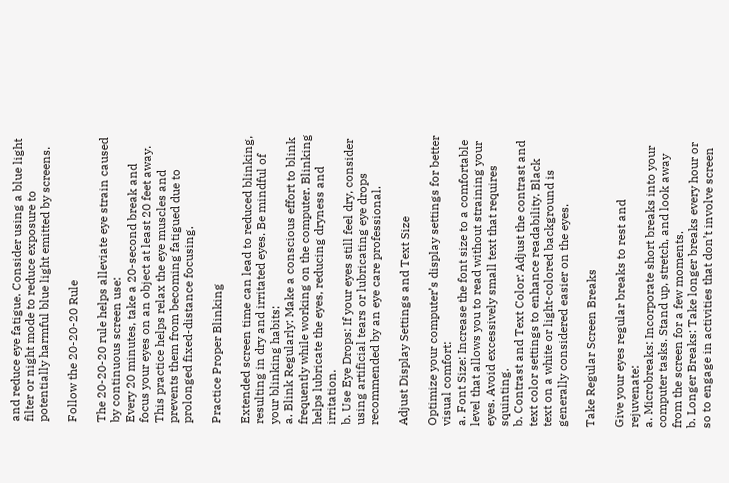and reduce eye fatigue. Consider using a blue light filter or night mode to reduce exposure to potentially harmful blue light emitted by screens.

Follow the 20-20-20 Rule

The 20-20-20 rule helps alleviate eye strain caused by continuous screen use:
Every 20 minutes, take a 20-second break and focus your eyes on an object at least 20 feet away. This practice helps relax the eye muscles and prevents them from becoming fatigued due to prolonged fixed-distance focusing.

Practice Proper Blinking

Extended screen time can lead to reduced blinking, resulting in dry and irritated eyes. Be mindful of your blinking habits:
a. Blink Regularly: Make a conscious effort to blink frequently while working on the computer. Blinking helps lubricate the eyes, reducing dryness and irritation.
b. Use Eye Drops: If your eyes still feel dry, consider using artificial tears or lubricating eye drops recommended by an eye care professional.

Adjust Display Settings and Text Size

Optimize your computer’s display settings for better visual comfort:
a. Font Size: Increase the font size to a comfortable level that allows you to read without straining your eyes. Avoid excessively small text that requires squinting.
b. Contrast and Text Color: Adjust the contrast and text color settings to enhance readability. Black text on a white or light-colored background is generally considered easier on the eyes.

Take Regular Screen Breaks

Give your eyes regular breaks to rest and rejuvenate:
a. Microbreaks: Incorporate short breaks into your computer tasks. Stand up, stretch, and look away from the screen for a few moments.
b. Longer Breaks: Take longer breaks every hour or so to engage in activities that don’t involve screen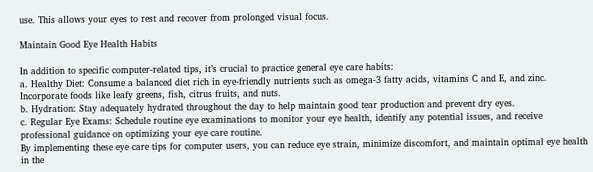use. This allows your eyes to rest and recover from prolonged visual focus.

Maintain Good Eye Health Habits

In addition to specific computer-related tips, it’s crucial to practice general eye care habits:
a. Healthy Diet: Consume a balanced diet rich in eye-friendly nutrients such as omega-3 fatty acids, vitamins C and E, and zinc. Incorporate foods like leafy greens, fish, citrus fruits, and nuts.
b. Hydration: Stay adequately hydrated throughout the day to help maintain good tear production and prevent dry eyes.
c. Regular Eye Exams: Schedule routine eye examinations to monitor your eye health, identify any potential issues, and receive professional guidance on optimizing your eye care routine.
By implementing these eye care tips for computer users, you can reduce eye strain, minimize discomfort, and maintain optimal eye health in the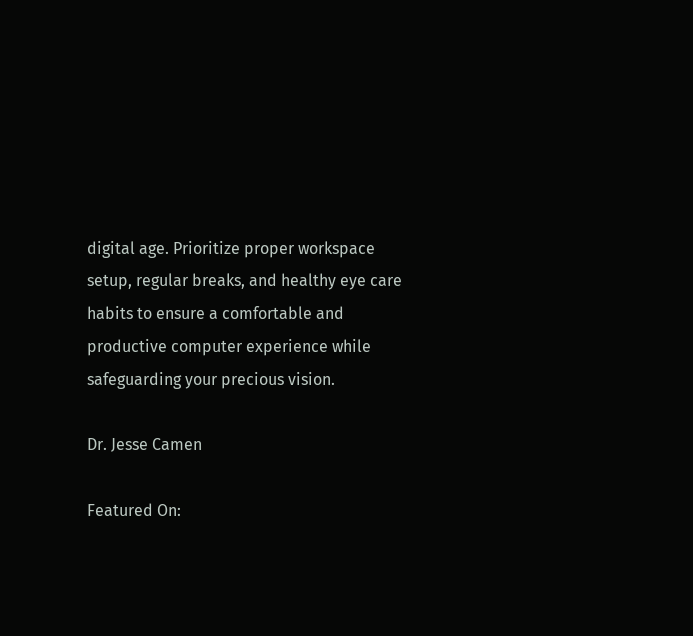digital age. Prioritize proper workspace setup, regular breaks, and healthy eye care habits to ensure a comfortable and productive computer experience while safeguarding your precious vision.

Dr. Jesse Camen

Featured On: